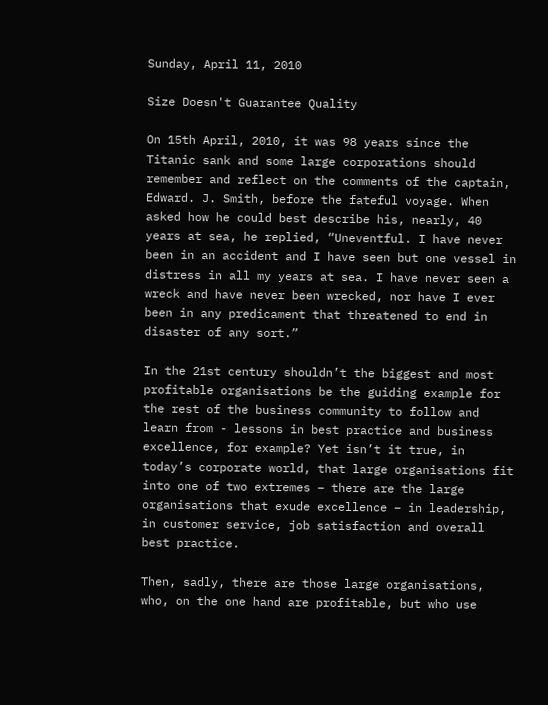Sunday, April 11, 2010

Size Doesn't Guarantee Quality

On 15th April, 2010, it was 98 years since the Titanic sank and some large corporations should remember and reflect on the comments of the captain, Edward. J. Smith, before the fateful voyage. When asked how he could best describe his, nearly, 40 years at sea, he replied, “Uneventful. I have never been in an accident and I have seen but one vessel in distress in all my years at sea. I have never seen a wreck and have never been wrecked, nor have I ever been in any predicament that threatened to end in disaster of any sort.”

In the 21st century shouldn’t the biggest and most profitable organisations be the guiding example for the rest of the business community to follow and learn from - lessons in best practice and business excellence, for example? Yet isn’t it true, in today’s corporate world, that large organisations fit into one of two extremes – there are the large organisations that exude excellence – in leadership, in customer service, job satisfaction and overall best practice.

Then, sadly, there are those large organisations, who, on the one hand are profitable, but who use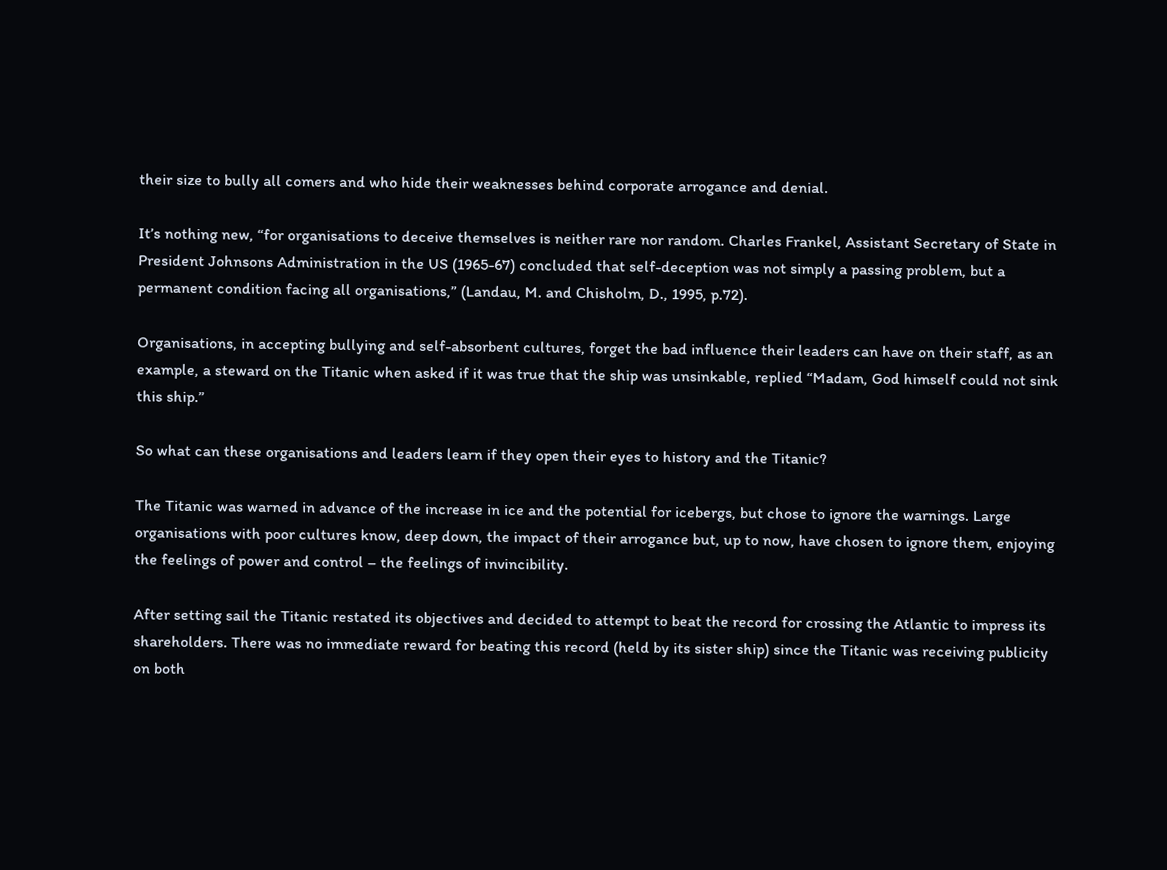their size to bully all comers and who hide their weaknesses behind corporate arrogance and denial.

It’s nothing new, “for organisations to deceive themselves is neither rare nor random. Charles Frankel, Assistant Secretary of State in President Johnsons Administration in the US (1965-67) concluded that self-deception was not simply a passing problem, but a permanent condition facing all organisations,” (Landau, M. and Chisholm, D., 1995, p.72).

Organisations, in accepting bullying and self-absorbent cultures, forget the bad influence their leaders can have on their staff, as an example, a steward on the Titanic when asked if it was true that the ship was unsinkable, replied “Madam, God himself could not sink this ship.”

So what can these organisations and leaders learn if they open their eyes to history and the Titanic?

The Titanic was warned in advance of the increase in ice and the potential for icebergs, but chose to ignore the warnings. Large organisations with poor cultures know, deep down, the impact of their arrogance but, up to now, have chosen to ignore them, enjoying the feelings of power and control – the feelings of invincibility.

After setting sail the Titanic restated its objectives and decided to attempt to beat the record for crossing the Atlantic to impress its shareholders. There was no immediate reward for beating this record (held by its sister ship) since the Titanic was receiving publicity on both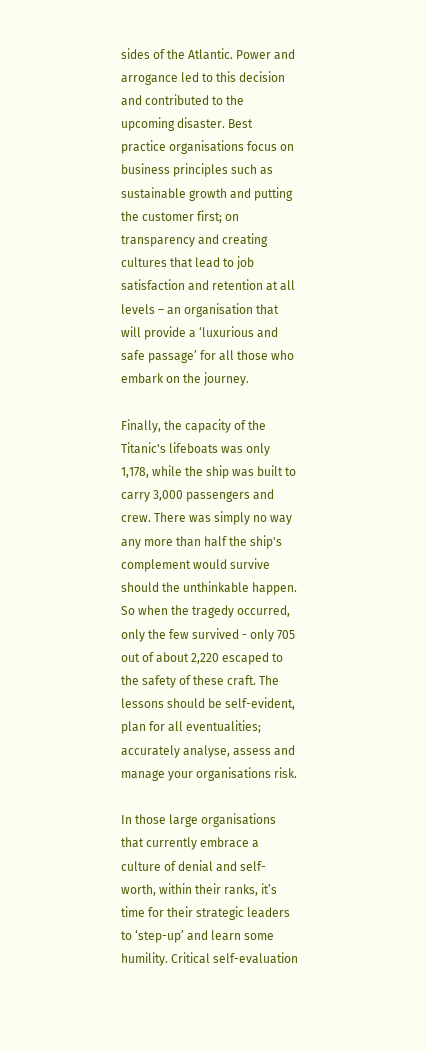sides of the Atlantic. Power and arrogance led to this decision and contributed to the upcoming disaster. Best practice organisations focus on business principles such as sustainable growth and putting the customer first; on transparency and creating cultures that lead to job satisfaction and retention at all levels – an organisation that will provide a ‘luxurious and safe passage’ for all those who embark on the journey.

Finally, the capacity of the Titanic's lifeboats was only 1,178, while the ship was built to carry 3,000 passengers and crew. There was simply no way any more than half the ship's complement would survive should the unthinkable happen. So when the tragedy occurred, only the few survived - only 705 out of about 2,220 escaped to the safety of these craft. The lessons should be self-evident, plan for all eventualities; accurately analyse, assess and manage your organisations risk.

In those large organisations that currently embrace a culture of denial and self-worth, within their ranks, it’s time for their strategic leaders to ‘step-up’ and learn some humility. Critical self-evaluation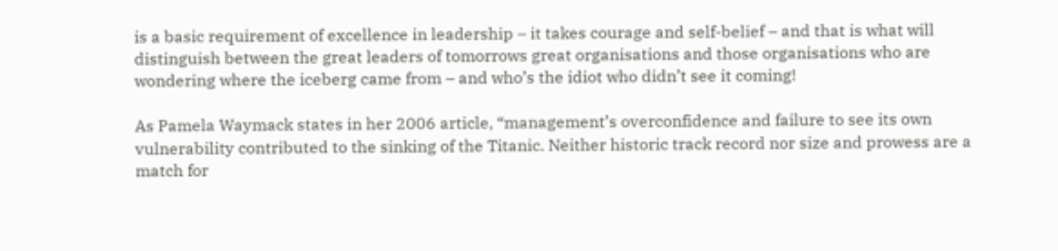is a basic requirement of excellence in leadership – it takes courage and self-belief – and that is what will distinguish between the great leaders of tomorrows great organisations and those organisations who are wondering where the iceberg came from – and who’s the idiot who didn’t see it coming!

As Pamela Waymack states in her 2006 article, “management’s overconfidence and failure to see its own vulnerability contributed to the sinking of the Titanic. Neither historic track record nor size and prowess are a match for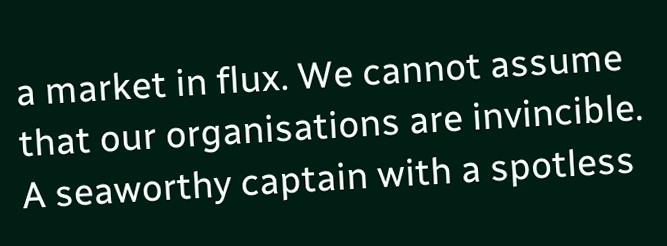a market in flux. We cannot assume that our organisations are invincible. A seaworthy captain with a spotless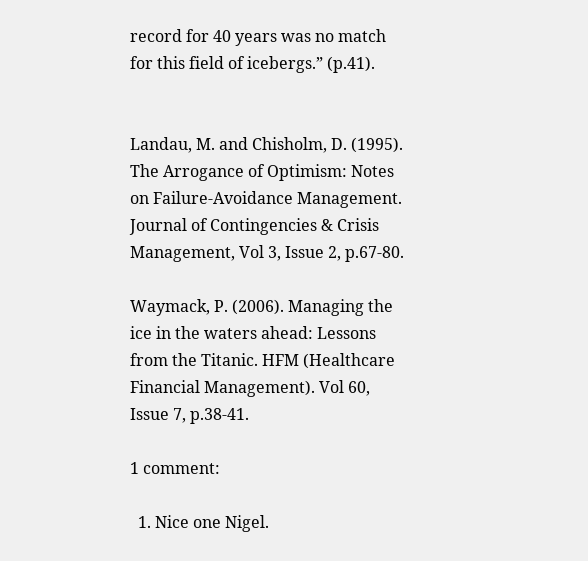record for 40 years was no match for this field of icebergs.” (p.41).


Landau, M. and Chisholm, D. (1995). The Arrogance of Optimism: Notes on Failure-Avoidance Management. Journal of Contingencies & Crisis Management, Vol 3, Issue 2, p.67-80.

Waymack, P. (2006). Managing the ice in the waters ahead: Lessons from the Titanic. HFM (Healthcare Financial Management). Vol 60, Issue 7, p.38-41.

1 comment:

  1. Nice one Nigel.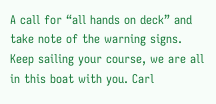A call for “all hands on deck” and take note of the warning signs. Keep sailing your course, we are all in this boat with you. Carl